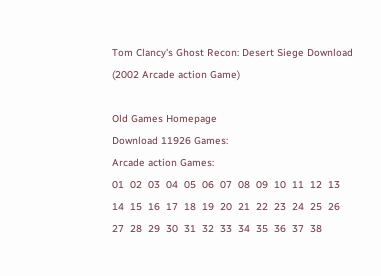Tom Clancy's Ghost Recon: Desert Siege Download (2002 Arcade action Game)

Old Games Homepage
Download 11926 Games:
Arcade action Games:
01  02  03  04  05  06  07  08  09  10  11  12  13  14  15  16  17  18  19  20  21  22  23  24  25  26  27  28  29  30  31  32  33  34  35  36  37  38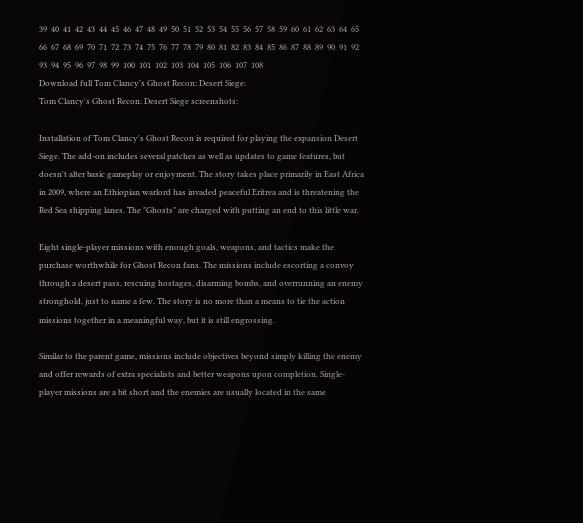39  40  41  42  43  44  45  46  47  48  49  50  51  52  53  54  55  56  57  58  59  60  61  62  63  64  65  66  67  68  69  70  71  72  73  74  75  76  77  78  79  80  81  82  83  84  85  86  87  88  89  90  91  92  93  94  95  96  97  98  99  100  101  102  103  104  105  106  107  108
Download full Tom Clancy's Ghost Recon: Desert Siege:
Tom Clancy's Ghost Recon: Desert Siege screenshots:

Installation of Tom Clancy's Ghost Recon is required for playing the expansion Desert Siege. The add-on includes several patches as well as updates to game features, but doesn't alter basic gameplay or enjoyment. The story takes place primarily in East Africa in 2009, where an Ethiopian warlord has invaded peaceful Eritrea and is threatening the Red Sea shipping lanes. The "Ghosts" are charged with putting an end to this little war.

Eight single-player missions with enough goals, weapons, and tactics make the purchase worthwhile for Ghost Recon fans. The missions include escorting a convoy through a desert pass, rescuing hostages, disarming bombs, and overrunning an enemy stronghold, just to name a few. The story is no more than a means to tie the action missions together in a meaningful way, but it is still engrossing.

Similar to the parent game, missions include objectives beyond simply killing the enemy and offer rewards of extra specialists and better weapons upon completion. Single-player missions are a bit short and the enemies are usually located in the same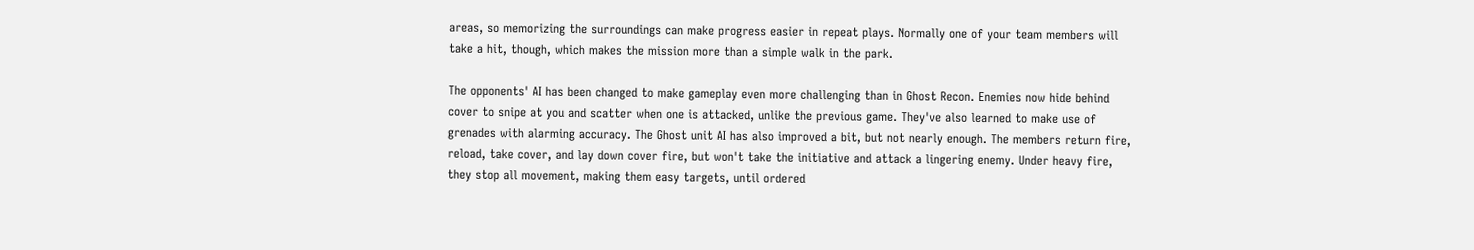areas, so memorizing the surroundings can make progress easier in repeat plays. Normally one of your team members will take a hit, though, which makes the mission more than a simple walk in the park.

The opponents' AI has been changed to make gameplay even more challenging than in Ghost Recon. Enemies now hide behind cover to snipe at you and scatter when one is attacked, unlike the previous game. They've also learned to make use of grenades with alarming accuracy. The Ghost unit AI has also improved a bit, but not nearly enough. The members return fire, reload, take cover, and lay down cover fire, but won't take the initiative and attack a lingering enemy. Under heavy fire, they stop all movement, making them easy targets, until ordered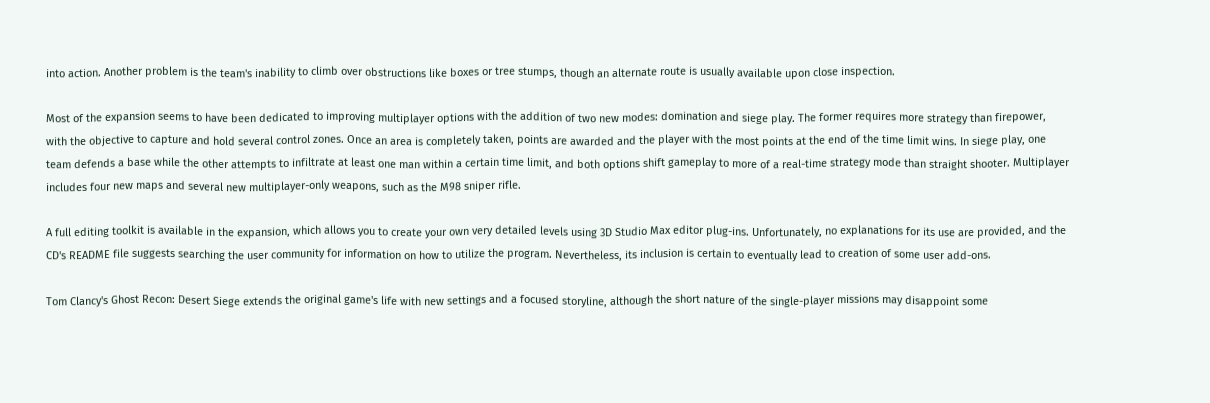into action. Another problem is the team's inability to climb over obstructions like boxes or tree stumps, though an alternate route is usually available upon close inspection.

Most of the expansion seems to have been dedicated to improving multiplayer options with the addition of two new modes: domination and siege play. The former requires more strategy than firepower, with the objective to capture and hold several control zones. Once an area is completely taken, points are awarded and the player with the most points at the end of the time limit wins. In siege play, one team defends a base while the other attempts to infiltrate at least one man within a certain time limit, and both options shift gameplay to more of a real-time strategy mode than straight shooter. Multiplayer includes four new maps and several new multiplayer-only weapons, such as the M98 sniper rifle.

A full editing toolkit is available in the expansion, which allows you to create your own very detailed levels using 3D Studio Max editor plug-ins. Unfortunately, no explanations for its use are provided, and the CD's README file suggests searching the user community for information on how to utilize the program. Nevertheless, its inclusion is certain to eventually lead to creation of some user add-ons.

Tom Clancy's Ghost Recon: Desert Siege extends the original game's life with new settings and a focused storyline, although the short nature of the single-player missions may disappoint some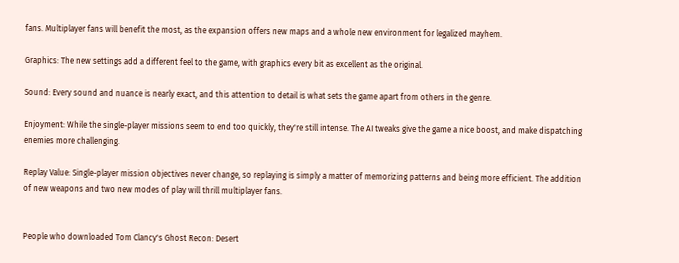fans. Multiplayer fans will benefit the most, as the expansion offers new maps and a whole new environment for legalized mayhem.

Graphics: The new settings add a different feel to the game, with graphics every bit as excellent as the original.

Sound: Every sound and nuance is nearly exact, and this attention to detail is what sets the game apart from others in the genre.

Enjoyment: While the single-player missions seem to end too quickly, they're still intense. The AI tweaks give the game a nice boost, and make dispatching enemies more challenging.

Replay Value: Single-player mission objectives never change, so replaying is simply a matter of memorizing patterns and being more efficient. The addition of new weapons and two new modes of play will thrill multiplayer fans.


People who downloaded Tom Clancy's Ghost Recon: Desert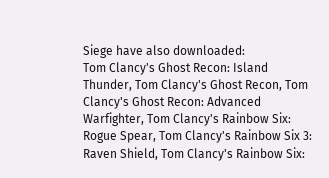Siege have also downloaded:
Tom Clancy's Ghost Recon: Island Thunder, Tom Clancy's Ghost Recon, Tom Clancy's Ghost Recon: Advanced Warfighter, Tom Clancy's Rainbow Six: Rogue Spear, Tom Clancy's Rainbow Six 3: Raven Shield, Tom Clancy's Rainbow Six: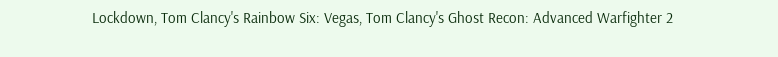Lockdown, Tom Clancy's Rainbow Six: Vegas, Tom Clancy's Ghost Recon: Advanced Warfighter 2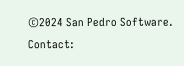©2024 San Pedro Software. Contact: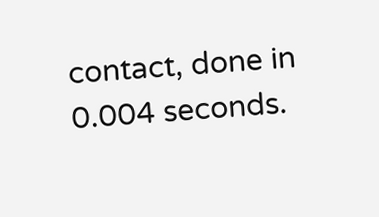contact, done in 0.004 seconds.